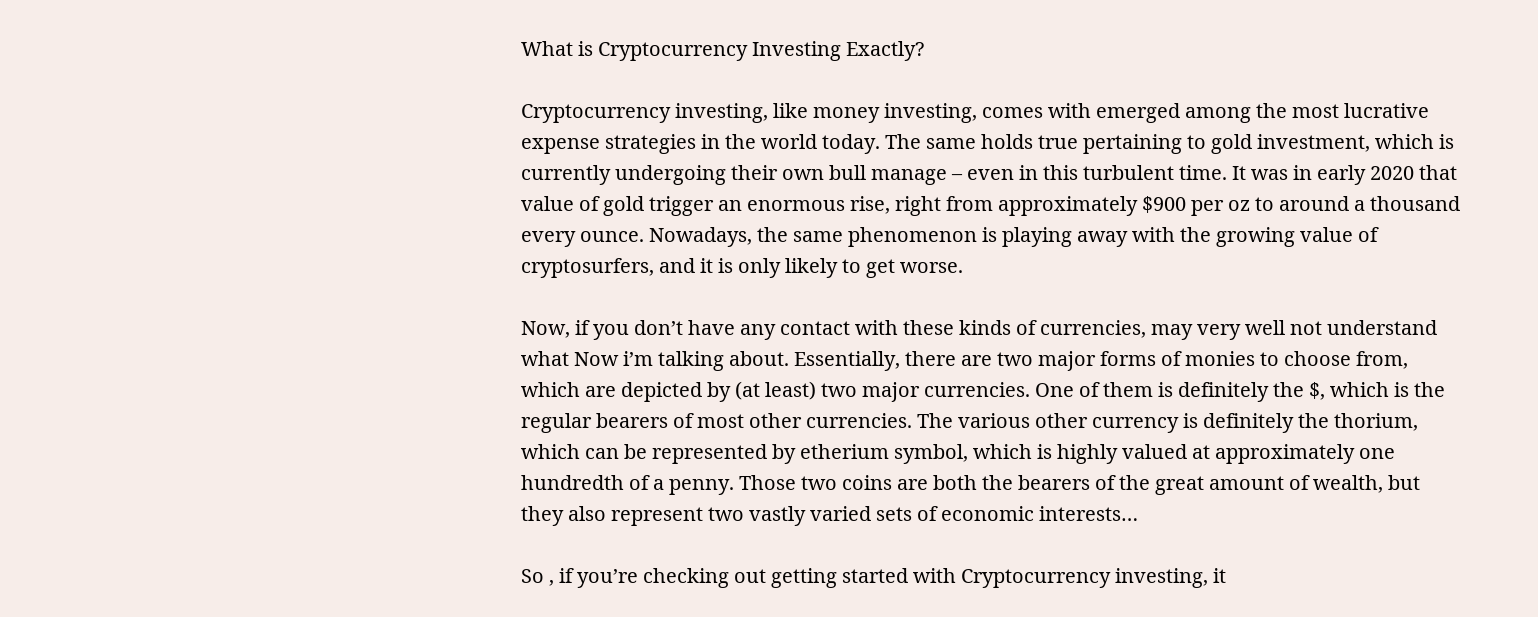What is Cryptocurrency Investing Exactly?

Cryptocurrency investing, like money investing, comes with emerged among the most lucrative expense strategies in the world today. The same holds true pertaining to gold investment, which is currently undergoing their own bull manage – even in this turbulent time. It was in early 2020 that value of gold trigger an enormous rise, right from approximately $900 per oz to around a thousand every ounce. Nowadays, the same phenomenon is playing away with the growing value of cryptosurfers, and it is only likely to get worse.

Now, if you don’t have any contact with these kinds of currencies, may very well not understand what Now i’m talking about. Essentially, there are two major forms of monies to choose from, which are depicted by (at least) two major currencies. One of them is definitely the $, which is the regular bearers of most other currencies. The various other currency is definitely the thorium, which can be represented by etherium symbol, which is highly valued at approximately one hundredth of a penny. Those two coins are both the bearers of the great amount of wealth, but they also represent two vastly varied sets of economic interests…

So , if you’re checking out getting started with Cryptocurrency investing, it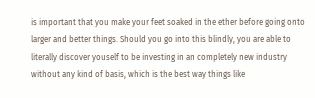is important that you make your feet soaked in the ether before going onto larger and better things. Should you go into this blindly, you are able to literally discover youself to be investing in an completely new industry without any kind of basis, which is the best way things like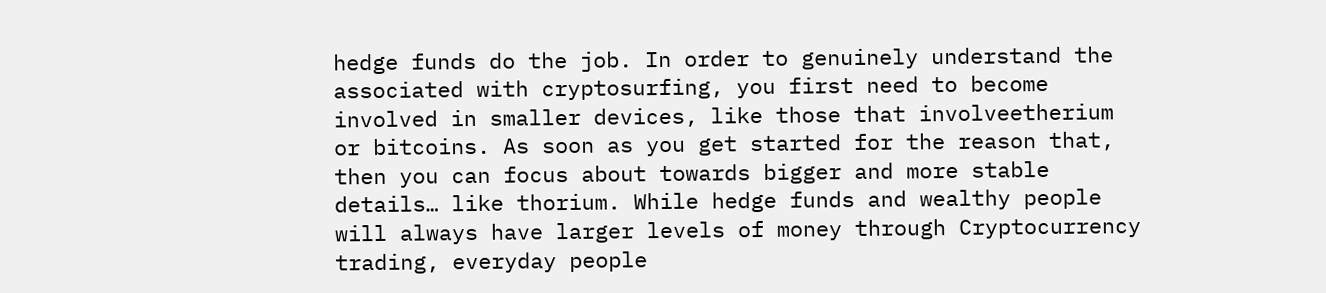hedge funds do the job. In order to genuinely understand the associated with cryptosurfing, you first need to become involved in smaller devices, like those that involveetherium or bitcoins. As soon as you get started for the reason that, then you can focus about towards bigger and more stable details… like thorium. While hedge funds and wealthy people will always have larger levels of money through Cryptocurrency trading, everyday people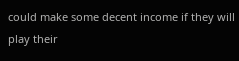could make some decent income if they will play their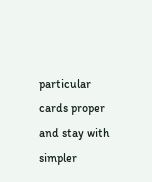particular cards proper and stay with simpler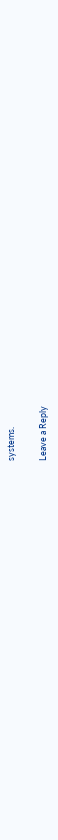systems.

Leave a Reply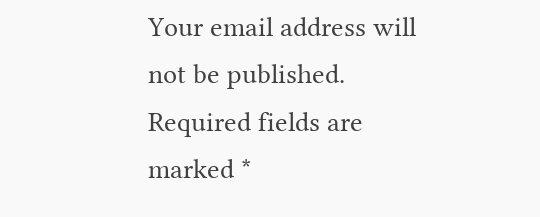Your email address will not be published. Required fields are marked *